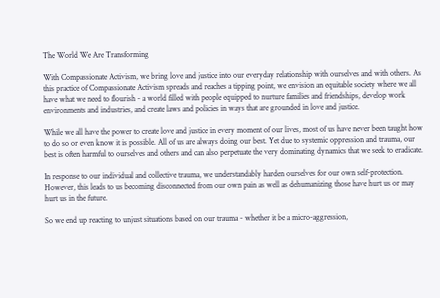The World We Are Transforming

With Compassionate Activism, we bring love and justice into our everyday relationship with ourselves and with others. As this practice of Compassionate Activism spreads and reaches a tipping point, we envision an equitable society where we all have what we need to flourish - a world filled with people equipped to nurture families and friendships, develop work environments and industries, and create laws and policies in ways that are grounded in love and justice.

While we all have the power to create love and justice in every moment of our lives, most of us have never been taught how to do so or even know it is possible. All of us are always doing our best. Yet due to systemic oppression and trauma, our best is often harmful to ourselves and others and can also perpetuate the very dominating dynamics that we seek to eradicate.

In response to our individual and collective trauma, we understandably harden ourselves for our own self-protection. However, this leads to us becoming disconnected from our own pain as well as dehumanizing those have hurt us or may hurt us in the future.

So we end up reacting to unjust situations based on our trauma - whether it be a micro-aggression,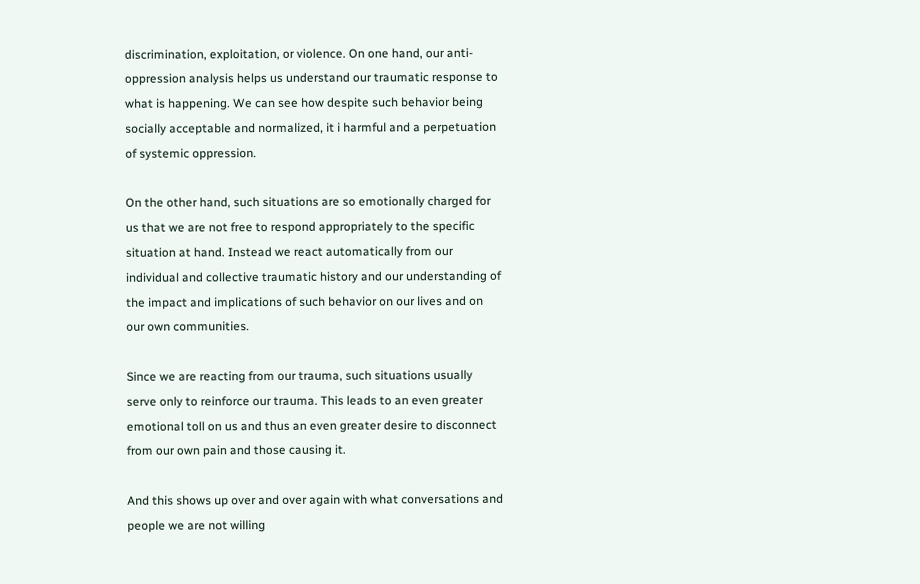discrimination, exploitation, or violence. On one hand, our anti-oppression analysis helps us understand our traumatic response to what is happening. We can see how despite such behavior being socially acceptable and normalized, it i harmful and a perpetuation of systemic oppression.

On the other hand, such situations are so emotionally charged for us that we are not free to respond appropriately to the specific situation at hand. Instead we react automatically from our individual and collective traumatic history and our understanding of the impact and implications of such behavior on our lives and on our own communities.

Since we are reacting from our trauma, such situations usually serve only to reinforce our trauma. This leads to an even greater emotional toll on us and thus an even greater desire to disconnect from our own pain and those causing it.

And this shows up over and over again with what conversations and people we are not willing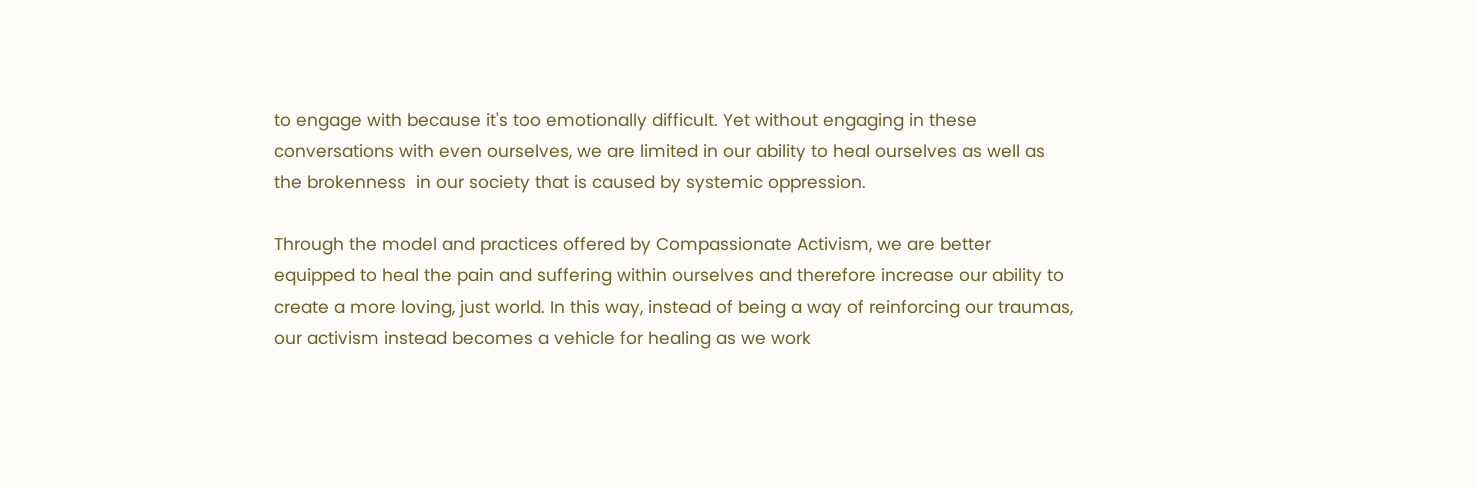to engage with because it's too emotionally difficult. Yet without engaging in these conversations with even ourselves, we are limited in our ability to heal ourselves as well as the brokenness  in our society that is caused by systemic oppression.

Through the model and practices offered by Compassionate Activism, we are better equipped to heal the pain and suffering within ourselves and therefore increase our ability to create a more loving, just world. In this way, instead of being a way of reinforcing our traumas, our activism instead becomes a vehicle for healing as we work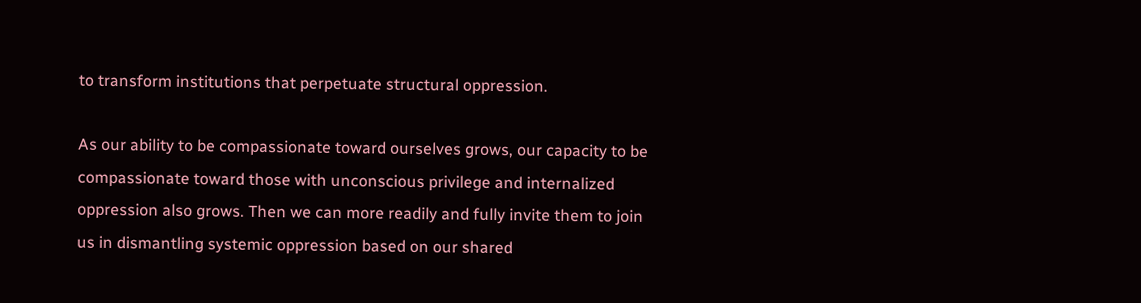to transform institutions that perpetuate structural oppression.

As our ability to be compassionate toward ourselves grows, our capacity to be compassionate toward those with unconscious privilege and internalized oppression also grows. Then we can more readily and fully invite them to join us in dismantling systemic oppression based on our shared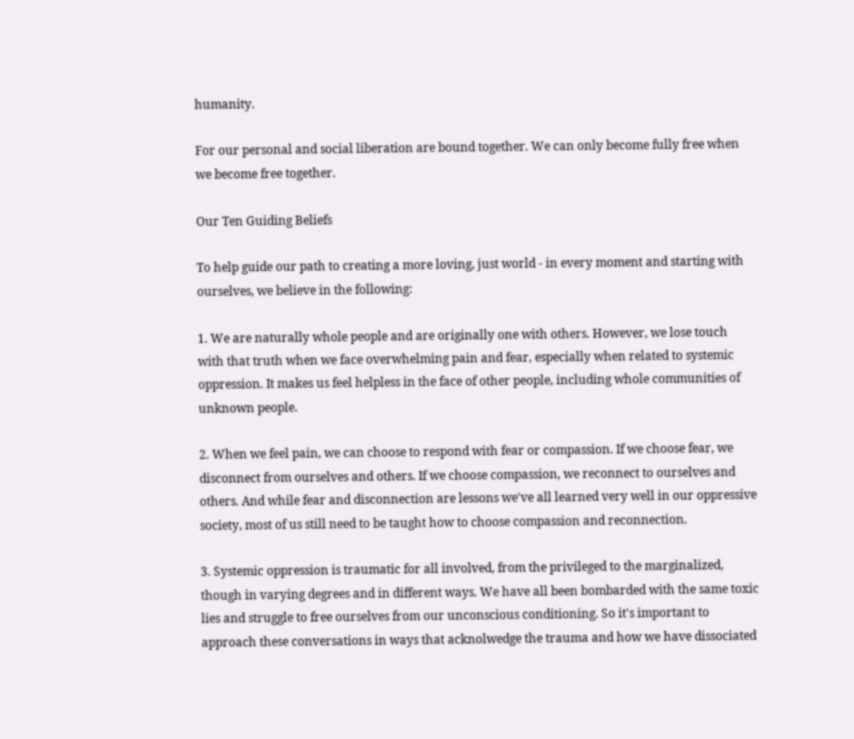humanity.

For our personal and social liberation are bound together. We can only become fully free when we become free together.

Our Ten Guiding Beliefs

To help guide our path to creating a more loving, just world - in every moment and starting with ourselves, we believe in the following:

1. We are naturally whole people and are originally one with others. However, we lose touch with that truth when we face overwhelming pain and fear, especially when related to systemic oppression. It makes us feel helpless in the face of other people, including whole communities of unknown people.

2. When we feel pain, we can choose to respond with fear or compassion. If we choose fear, we disconnect from ourselves and others. If we choose compassion, we reconnect to ourselves and others. And while fear and disconnection are lessons we've all learned very well in our oppressive society, most of us still need to be taught how to choose compassion and reconnection.

3. Systemic oppression is traumatic for all involved, from the privileged to the marginalized, though in varying degrees and in different ways. We have all been bombarded with the same toxic lies and struggle to free ourselves from our unconscious conditioning. So it's important to approach these conversations in ways that acknolwedge the trauma and how we have dissociated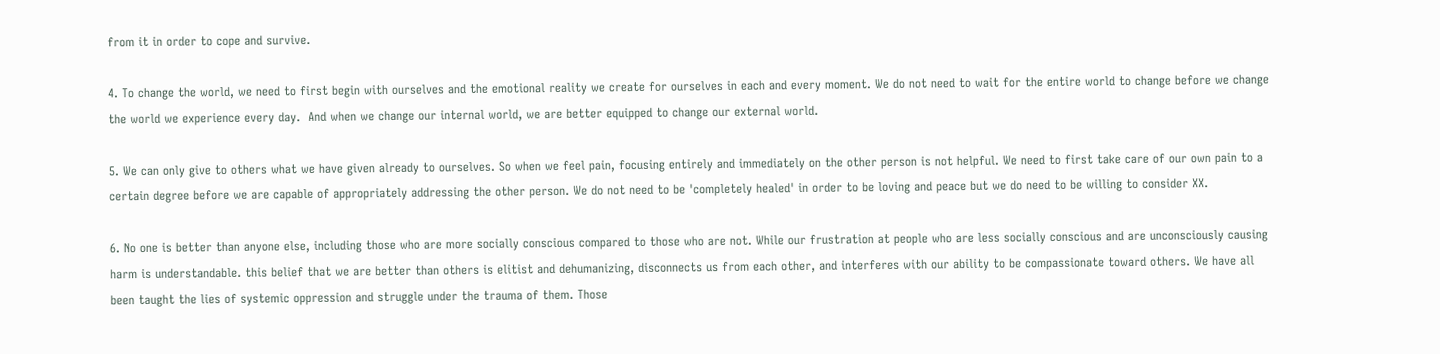from it in order to cope and survive.

4. To change the world, we need to first begin with ourselves and the emotional reality we create for ourselves in each and every moment. We do not need to wait for the entire world to change before we change the world we experience every day.  And when we change our internal world, we are better equipped to change our external world.

5. We can only give to others what we have given already to ourselves. So when we feel pain, focusing entirely and immediately on the other person is not helpful. We need to first take care of our own pain to a certain degree before we are capable of appropriately addressing the other person. We do not need to be 'completely healed' in order to be loving and peace but we do need to be willing to consider XX.

6. No one is better than anyone else, including those who are more socially conscious compared to those who are not. While our frustration at people who are less socially conscious and are unconsciously causing harm is understandable. this belief that we are better than others is elitist and dehumanizing, disconnects us from each other, and interferes with our ability to be compassionate toward others. We have all been taught the lies of systemic oppression and struggle under the trauma of them. Those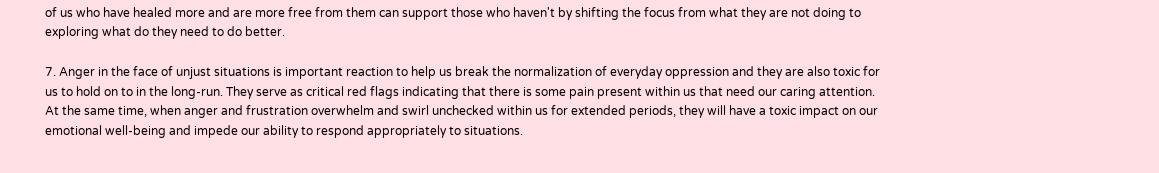of us who have healed more and are more free from them can support those who haven't by shifting the focus from what they are not doing to exploring what do they need to do better.

7. Anger in the face of unjust situations is important reaction to help us break the normalization of everyday oppression and they are also toxic for us to hold on to in the long-run. They serve as critical red flags indicating that there is some pain present within us that need our caring attention. At the same time, when anger and frustration overwhelm and swirl unchecked within us for extended periods, they will have a toxic impact on our emotional well-being and impede our ability to respond appropriately to situations.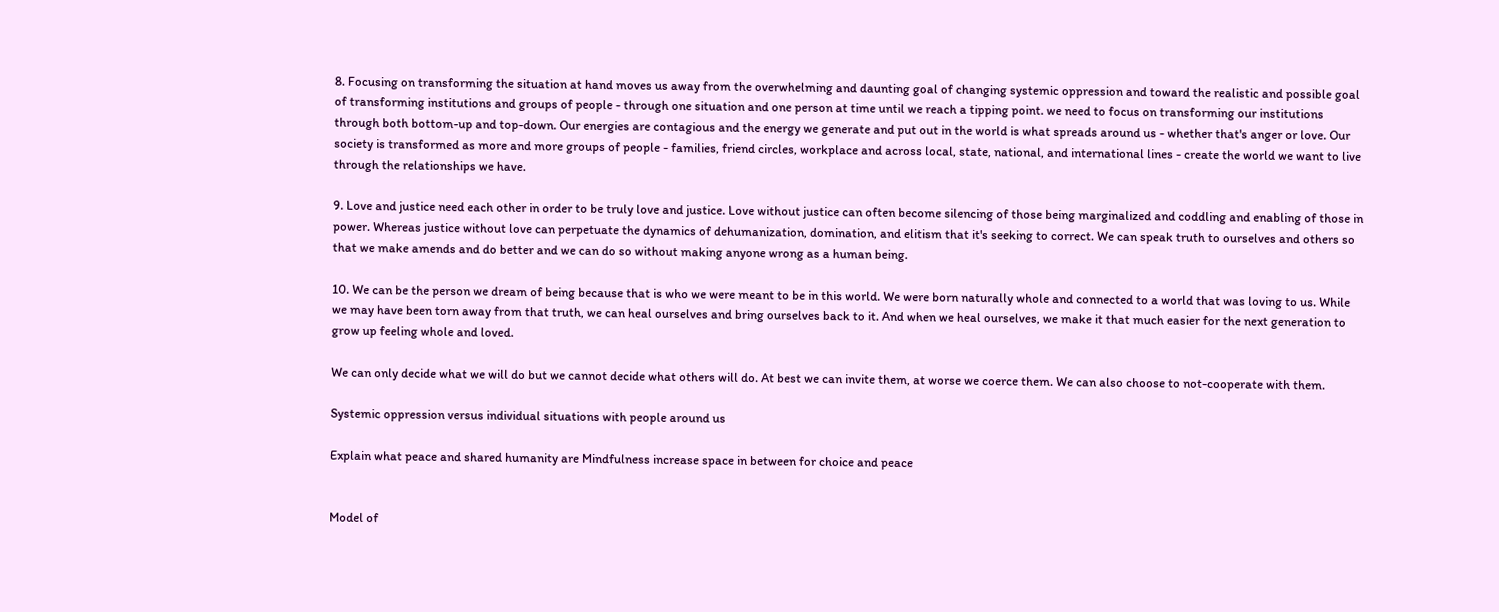8. Focusing on transforming the situation at hand moves us away from the overwhelming and daunting goal of changing systemic oppression and toward the realistic and possible goal of transforming institutions and groups of people - through one situation and one person at time until we reach a tipping point. we need to focus on transforming our institutions through both bottom-up and top-down. Our energies are contagious and the energy we generate and put out in the world is what spreads around us - whether that's anger or love. Our society is transformed as more and more groups of people - families, friend circles, workplace and across local, state, national, and international lines - create the world we want to live through the relationships we have.

9. Love and justice need each other in order to be truly love and justice. Love without justice can often become silencing of those being marginalized and coddling and enabling of those in power. Whereas justice without love can perpetuate the dynamics of dehumanization, domination, and elitism that it's seeking to correct. We can speak truth to ourselves and others so that we make amends and do better and we can do so without making anyone wrong as a human being.

10. We can be the person we dream of being because that is who we were meant to be in this world. We were born naturally whole and connected to a world that was loving to us. While we may have been torn away from that truth, we can heal ourselves and bring ourselves back to it. And when we heal ourselves, we make it that much easier for the next generation to grow up feeling whole and loved.

We can only decide what we will do but we cannot decide what others will do. At best we can invite them, at worse we coerce them. We can also choose to not-cooperate with them.

Systemic oppression versus individual situations with people around us

Explain what peace and shared humanity are Mindfulness increase space in between for choice and peace


Model of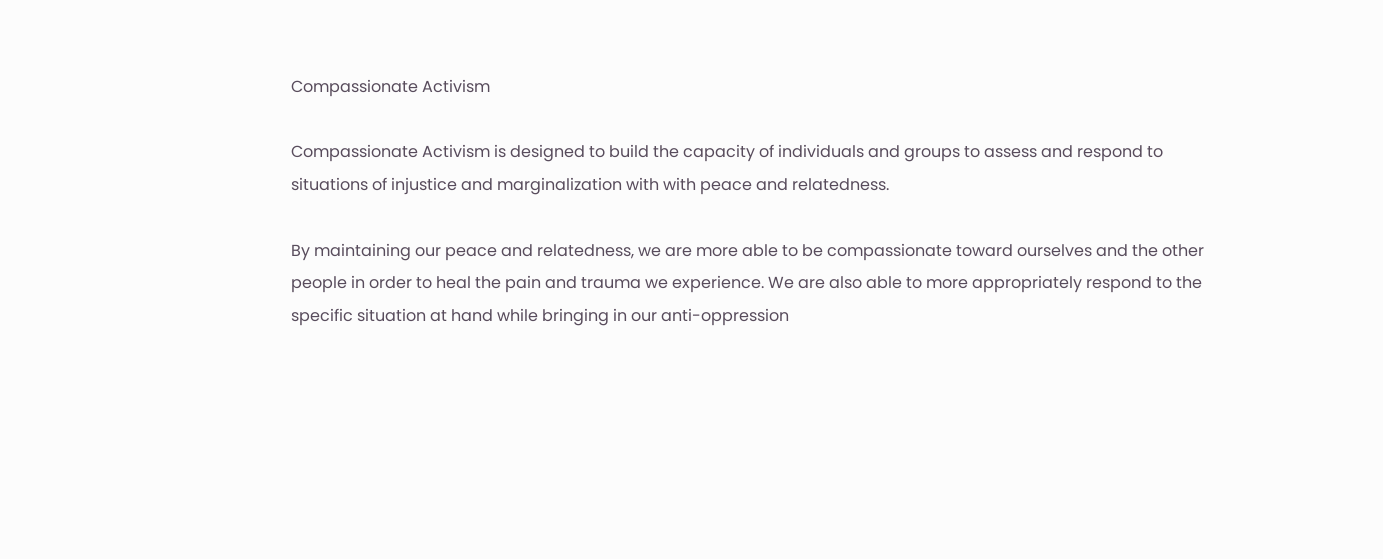Compassionate Activism

Compassionate Activism is designed to build the capacity of individuals and groups to assess and respond to situations of injustice and marginalization with with peace and relatedness.

By maintaining our peace and relatedness, we are more able to be compassionate toward ourselves and the other people in order to heal the pain and trauma we experience. We are also able to more appropriately respond to the specific situation at hand while bringing in our anti-oppression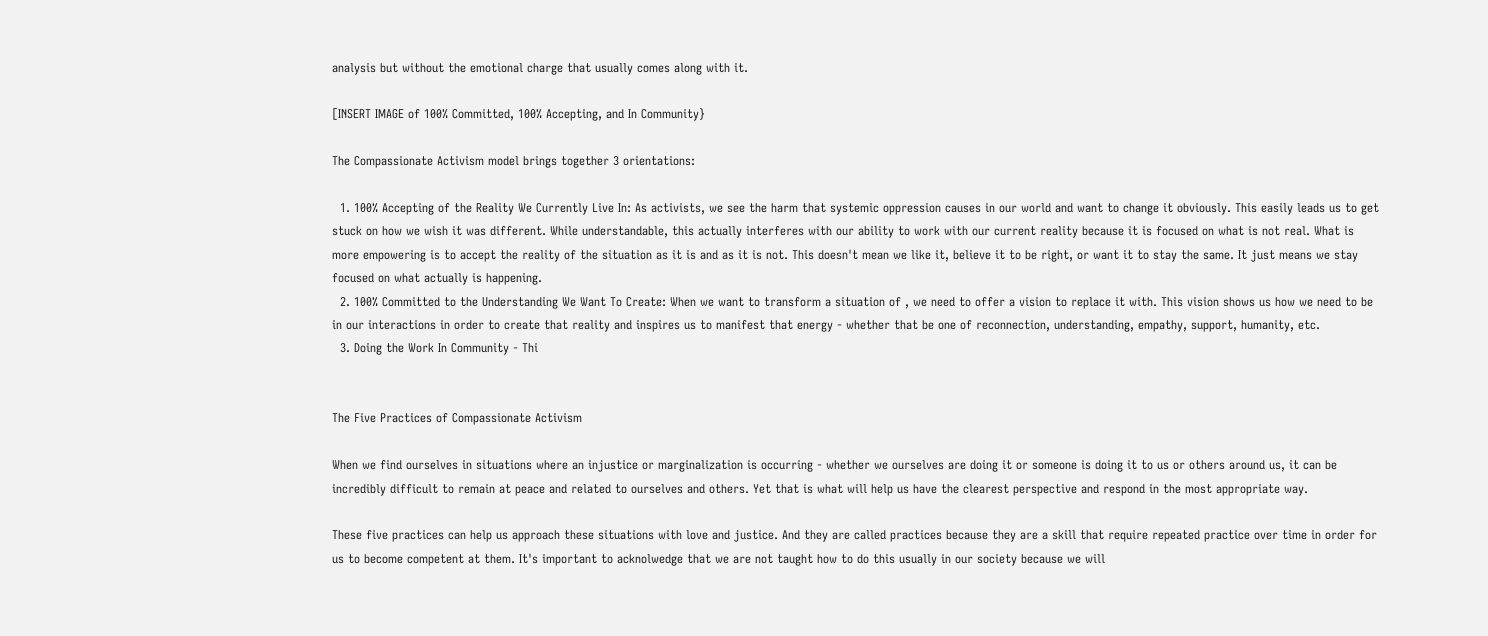analysis but without the emotional charge that usually comes along with it.

[INSERT IMAGE of 100% Committed, 100% Accepting, and In Community}

The Compassionate Activism model brings together 3 orientations:

  1. 100% Accepting of the Reality We Currently Live In: As activists, we see the harm that systemic oppression causes in our world and want to change it obviously. This easily leads us to get stuck on how we wish it was different. While understandable, this actually interferes with our ability to work with our current reality because it is focused on what is not real. What is more empowering is to accept the reality of the situation as it is and as it is not. This doesn't mean we like it, believe it to be right, or want it to stay the same. It just means we stay focused on what actually is happening.
  2. 100% Committed to the Understanding We Want To Create: When we want to transform a situation of , we need to offer a vision to replace it with. This vision shows us how we need to be in our interactions in order to create that reality and inspires us to manifest that energy - whether that be one of reconnection, understanding, empathy, support, humanity, etc.
  3. Doing the Work In Community - Thi


The Five Practices of Compassionate Activism

When we find ourselves in situations where an injustice or marginalization is occurring - whether we ourselves are doing it or someone is doing it to us or others around us, it can be incredibly difficult to remain at peace and related to ourselves and others. Yet that is what will help us have the clearest perspective and respond in the most appropriate way.

These five practices can help us approach these situations with love and justice. And they are called practices because they are a skill that require repeated practice over time in order for us to become competent at them. It's important to acknolwedge that we are not taught how to do this usually in our society because we will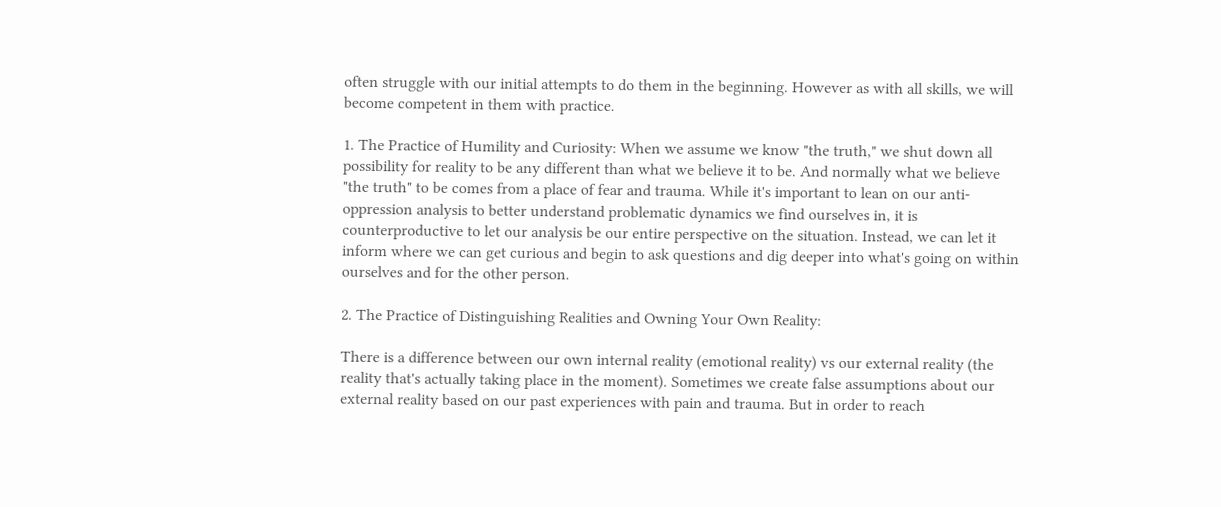often struggle with our initial attempts to do them in the beginning. However as with all skills, we will become competent in them with practice.

1. The Practice of Humility and Curiosity: When we assume we know "the truth," we shut down all possibility for reality to be any different than what we believe it to be. And normally what we believe "the truth" to be comes from a place of fear and trauma. While it's important to lean on our anti-oppression analysis to better understand problematic dynamics we find ourselves in, it is counterproductive to let our analysis be our entire perspective on the situation. Instead, we can let it inform where we can get curious and begin to ask questions and dig deeper into what's going on within ourselves and for the other person.

2. The Practice of Distinguishing Realities and Owning Your Own Reality:

There is a difference between our own internal reality (emotional reality) vs our external reality (the reality that's actually taking place in the moment). Sometimes we create false assumptions about our external reality based on our past experiences with pain and trauma. But in order to reach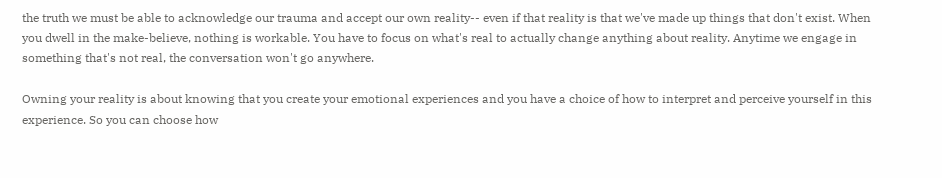the truth we must be able to acknowledge our trauma and accept our own reality-- even if that reality is that we've made up things that don't exist. When you dwell in the make-believe, nothing is workable. You have to focus on what's real to actually change anything about reality. Anytime we engage in something that's not real, the conversation won't go anywhere.

Owning your reality is about knowing that you create your emotional experiences and you have a choice of how to interpret and perceive yourself in this experience. So you can choose how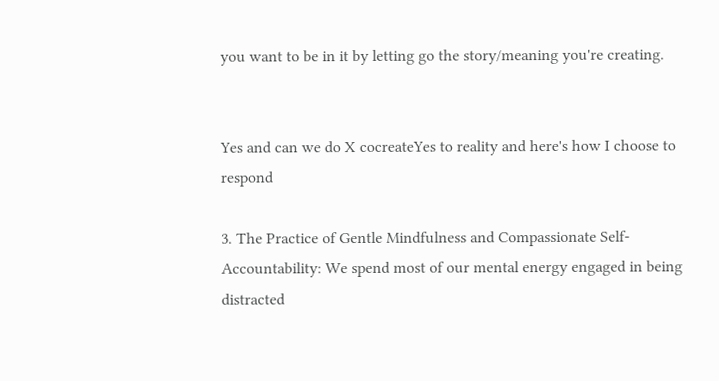you want to be in it by letting go the story/meaning you're creating.


Yes and can we do X cocreateYes to reality and here's how I choose to respond

3. The Practice of Gentle Mindfulness and Compassionate Self-Accountability: We spend most of our mental energy engaged in being distracted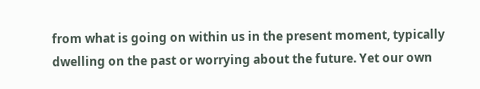from what is going on within us in the present moment, typically dwelling on the past or worrying about the future. Yet our own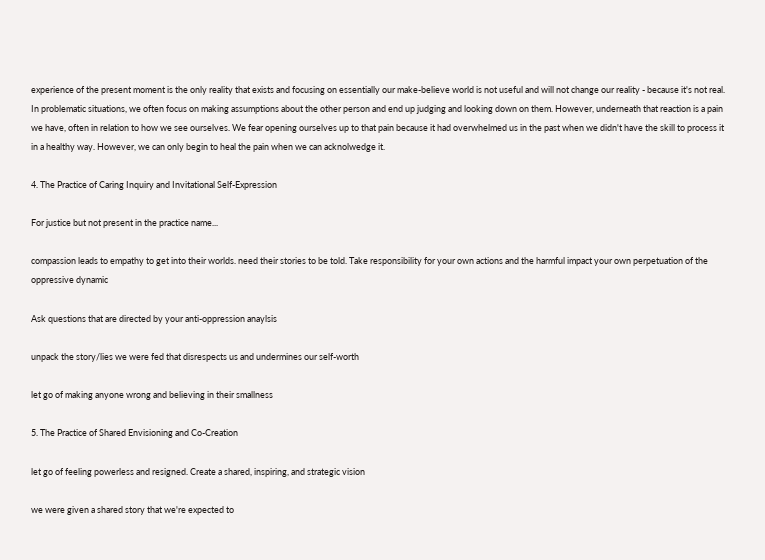experience of the present moment is the only reality that exists and focusing on essentially our make-believe world is not useful and will not change our reality - because it's not real. In problematic situations, we often focus on making assumptions about the other person and end up judging and looking down on them. However, underneath that reaction is a pain we have, often in relation to how we see ourselves. We fear opening ourselves up to that pain because it had overwhelmed us in the past when we didn't have the skill to process it in a healthy way. However, we can only begin to heal the pain when we can acknolwedge it.

4. The Practice of Caring Inquiry and Invitational Self-Expression

For justice but not present in the practice name...

compassion leads to empathy to get into their worlds. need their stories to be told. Take responsibility for your own actions and the harmful impact your own perpetuation of the oppressive dynamic

Ask questions that are directed by your anti-oppression anaylsis

unpack the story/lies we were fed that disrespects us and undermines our self-worth

let go of making anyone wrong and believing in their smallness

5. The Practice of Shared Envisioning and Co-Creation

let go of feeling powerless and resigned. Create a shared, inspiring, and strategic vision

we were given a shared story that we're expected to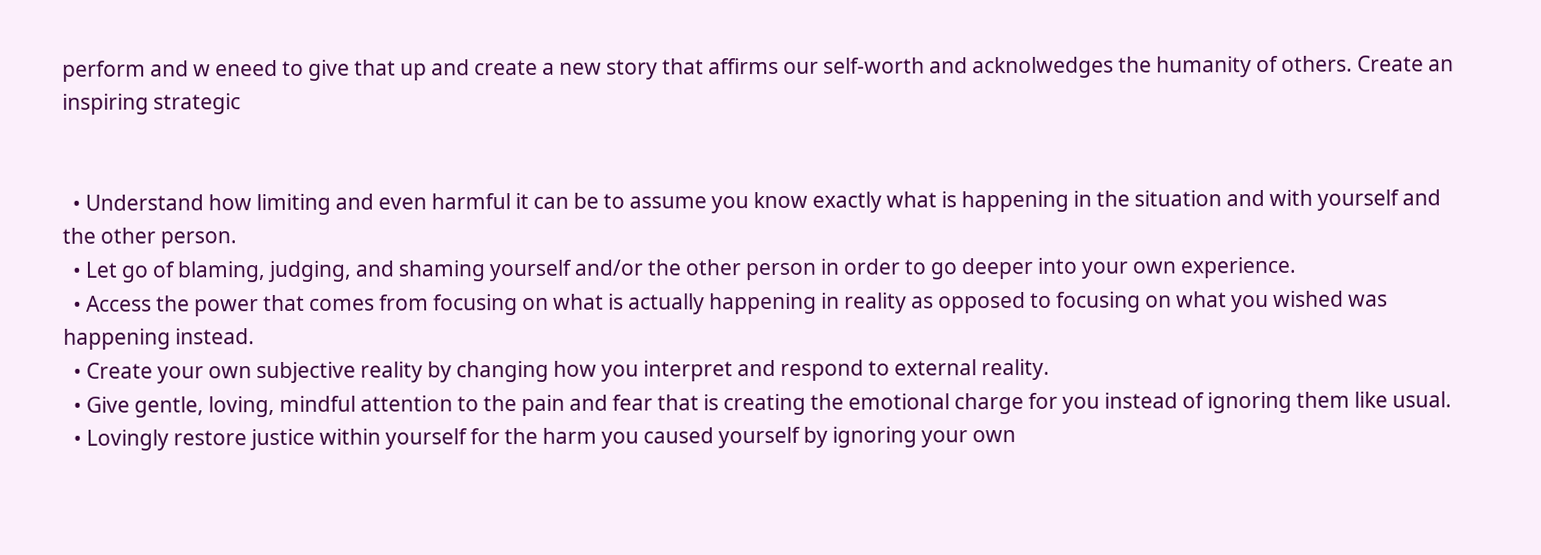perform and w eneed to give that up and create a new story that affirms our self-worth and acknolwedges the humanity of others. Create an inspiring strategic


  • Understand how limiting and even harmful it can be to assume you know exactly what is happening in the situation and with yourself and the other person.
  • Let go of blaming, judging, and shaming yourself and/or the other person in order to go deeper into your own experience.
  • Access the power that comes from focusing on what is actually happening in reality as opposed to focusing on what you wished was happening instead.
  • Create your own subjective reality by changing how you interpret and respond to external reality.
  • Give gentle, loving, mindful attention to the pain and fear that is creating the emotional charge for you instead of ignoring them like usual.
  • Lovingly restore justice within yourself for the harm you caused yourself by ignoring your own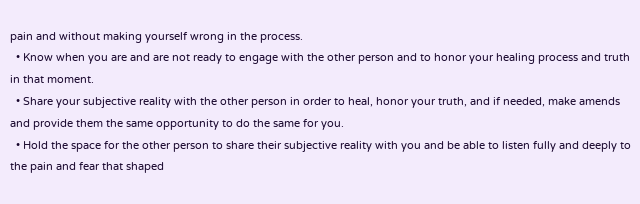pain and without making yourself wrong in the process.
  • Know when you are and are not ready to engage with the other person and to honor your healing process and truth in that moment.
  • Share your subjective reality with the other person in order to heal, honor your truth, and if needed, make amends and provide them the same opportunity to do the same for you.
  • Hold the space for the other person to share their subjective reality with you and be able to listen fully and deeply to the pain and fear that shaped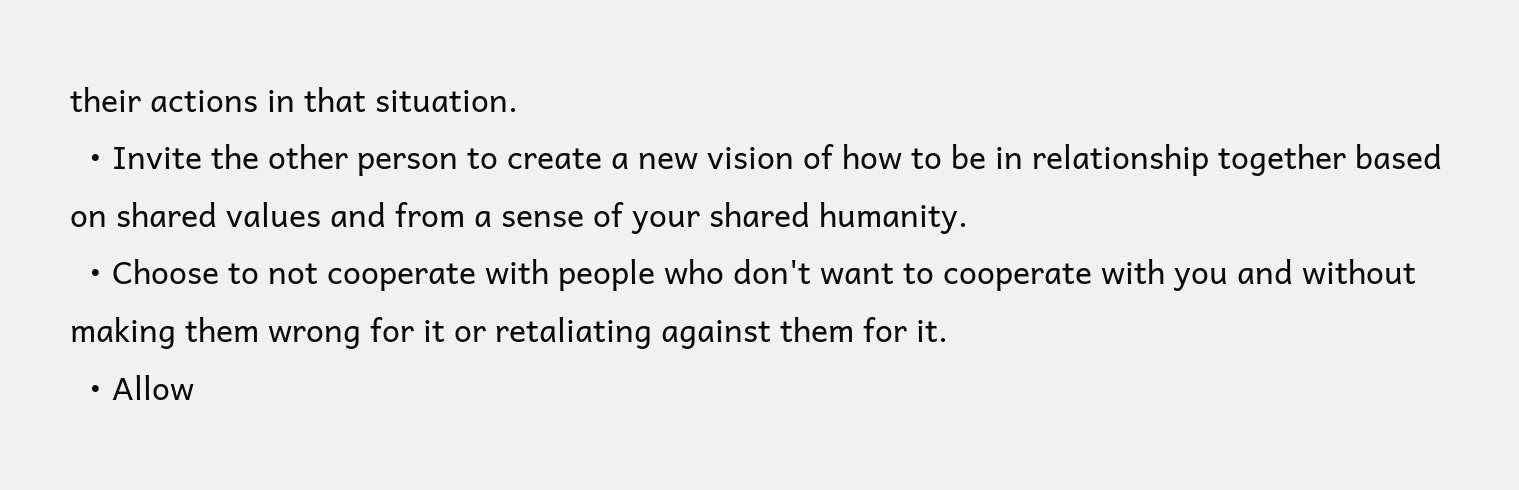their actions in that situation.
  • Invite the other person to create a new vision of how to be in relationship together based on shared values and from a sense of your shared humanity.
  • Choose to not cooperate with people who don't want to cooperate with you and without making them wrong for it or retaliating against them for it.
  • Allow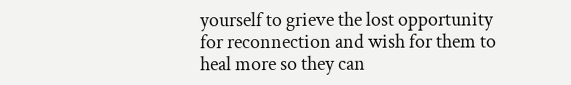yourself to grieve the lost opportunity for reconnection and wish for them to heal more so they can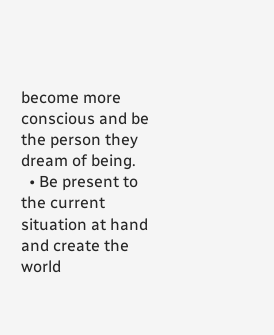become more conscious and be the person they dream of being.
  • Be present to the current situation at hand and create the world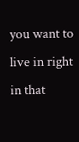you want to live in right in that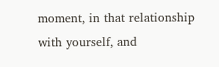moment, in that relationship with yourself, and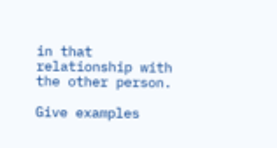in that relationship with the other person.

Give examples